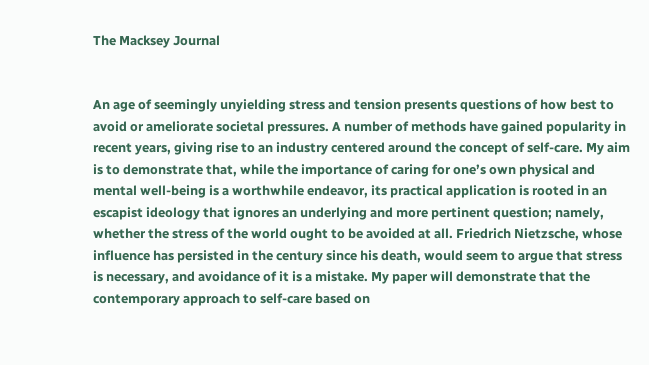The Macksey Journal


An age of seemingly unyielding stress and tension presents questions of how best to avoid or ameliorate societal pressures. A number of methods have gained popularity in recent years, giving rise to an industry centered around the concept of self-care. My aim is to demonstrate that, while the importance of caring for one’s own physical and mental well-being is a worthwhile endeavor, its practical application is rooted in an escapist ideology that ignores an underlying and more pertinent question; namely, whether the stress of the world ought to be avoided at all. Friedrich Nietzsche, whose influence has persisted in the century since his death, would seem to argue that stress is necessary, and avoidance of it is a mistake. My paper will demonstrate that the contemporary approach to self-care based on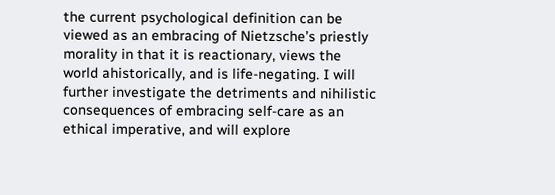the current psychological definition can be viewed as an embracing of Nietzsche’s priestly morality in that it is reactionary, views the world ahistorically, and is life-negating. I will further investigate the detriments and nihilistic consequences of embracing self-care as an ethical imperative, and will explore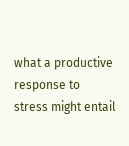what a productive response to stress might entail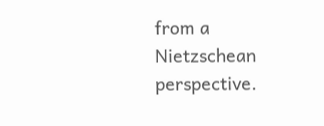from a Nietzschean perspective.